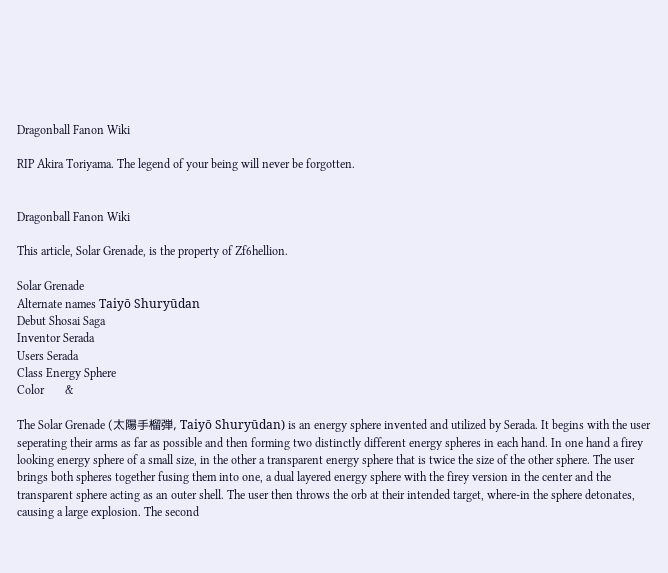Dragonball Fanon Wiki

RIP Akira Toriyama. The legend of your being will never be forgotten.


Dragonball Fanon Wiki

This article, Solar Grenade, is the property of Zf6hellion.

Solar Grenade
Alternate names Taiyō Shuryūdan
Debut Shosai Saga
Inventor Serada
Users Serada
Class Energy Sphere
Color       &

The Solar Grenade (太陽手榴弾, Taiyō Shuryūdan) is an energy sphere invented and utilized by Serada. It begins with the user seperating their arms as far as possible and then forming two distinctly different energy spheres in each hand. In one hand a firey looking energy sphere of a small size, in the other a transparent energy sphere that is twice the size of the other sphere. The user brings both spheres together fusing them into one, a dual layered energy sphere with the firey version in the center and the transparent sphere acting as an outer shell. The user then throws the orb at their intended target, where-in the sphere detonates, causing a large explosion. The second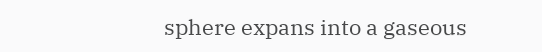sphere expans into a gaseous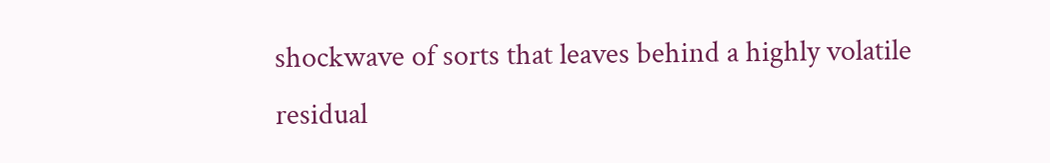shockwave of sorts that leaves behind a highly volatile residual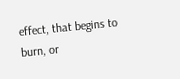effect, that begins to burn, or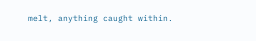melt, anything caught within.